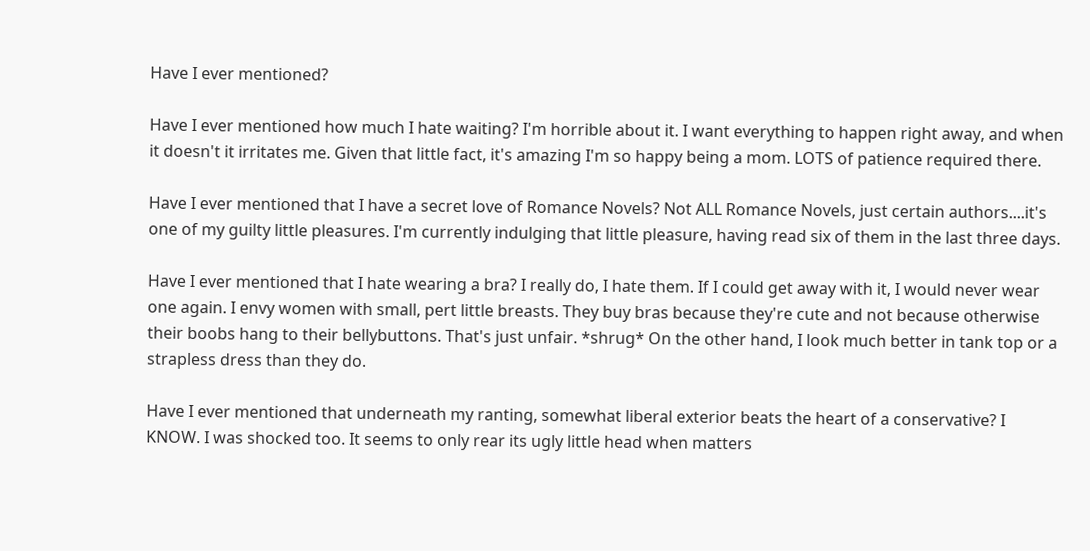Have I ever mentioned?

Have I ever mentioned how much I hate waiting? I'm horrible about it. I want everything to happen right away, and when it doesn't it irritates me. Given that little fact, it's amazing I'm so happy being a mom. LOTS of patience required there.

Have I ever mentioned that I have a secret love of Romance Novels? Not ALL Romance Novels, just certain authors....it's one of my guilty little pleasures. I'm currently indulging that little pleasure, having read six of them in the last three days.

Have I ever mentioned that I hate wearing a bra? I really do, I hate them. If I could get away with it, I would never wear one again. I envy women with small, pert little breasts. They buy bras because they're cute and not because otherwise their boobs hang to their bellybuttons. That's just unfair. *shrug* On the other hand, I look much better in tank top or a strapless dress than they do.

Have I ever mentioned that underneath my ranting, somewhat liberal exterior beats the heart of a conservative? I KNOW. I was shocked too. It seems to only rear its ugly little head when matters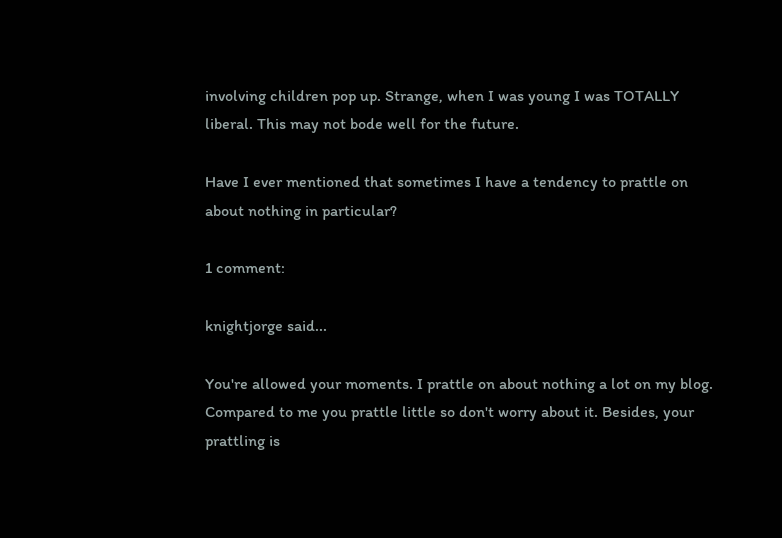involving children pop up. Strange, when I was young I was TOTALLY liberal. This may not bode well for the future.

Have I ever mentioned that sometimes I have a tendency to prattle on about nothing in particular?

1 comment:

knightjorge said...

You're allowed your moments. I prattle on about nothing a lot on my blog. Compared to me you prattle little so don't worry about it. Besides, your prattling is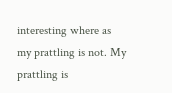interesting where as my prattling is not. My prattling is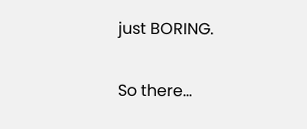just BORING.

So there...